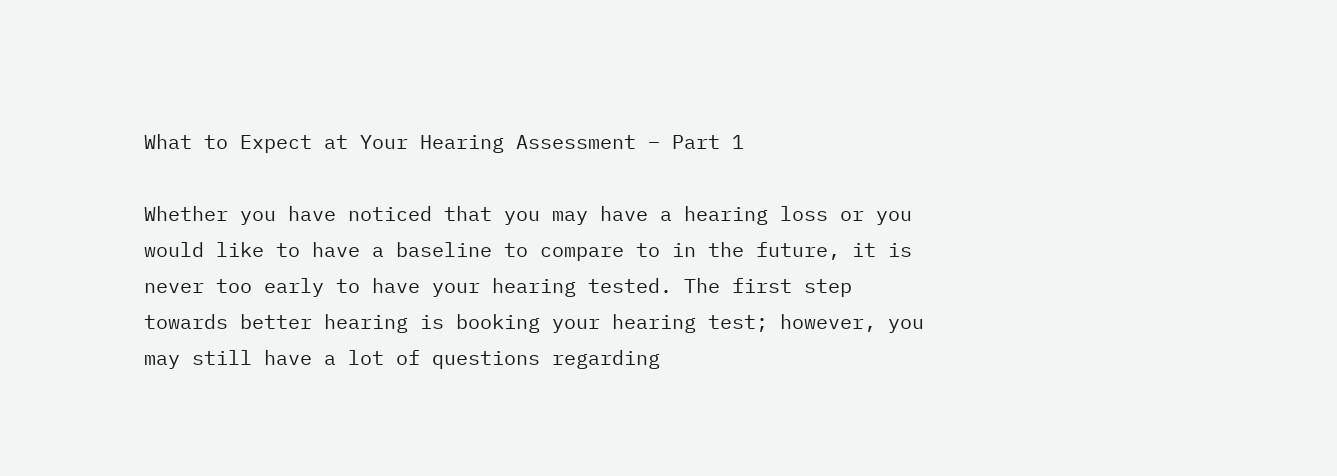What to Expect at Your Hearing Assessment – Part 1

Whether you have noticed that you may have a hearing loss or you would like to have a baseline to compare to in the future, it is never too early to have your hearing tested. The first step towards better hearing is booking your hearing test; however, you may still have a lot of questions regarding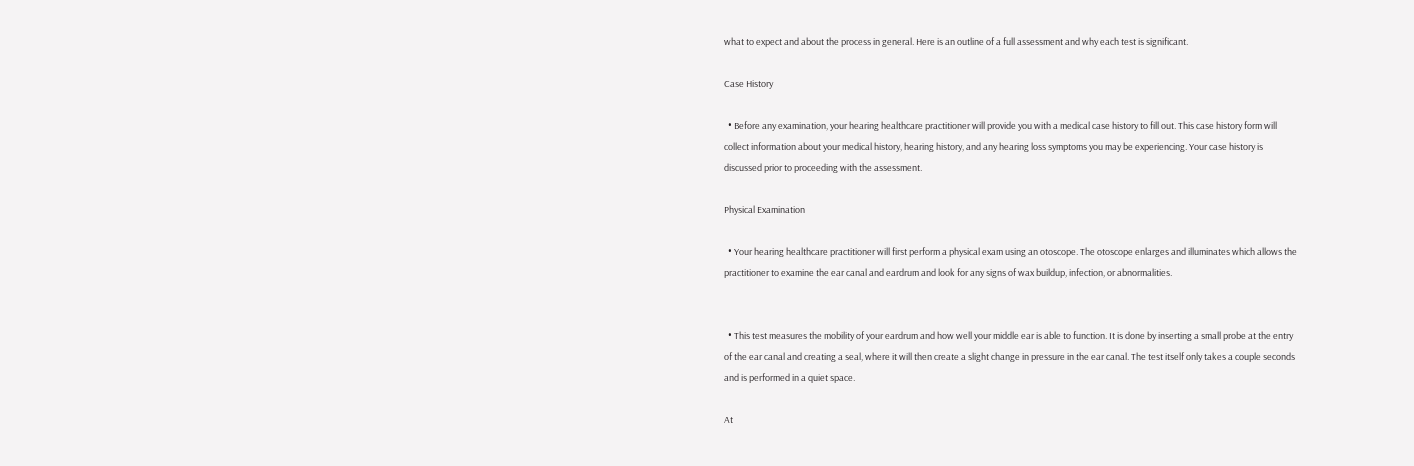what to expect and about the process in general. Here is an outline of a full assessment and why each test is significant.

Case History

  • Before any examination, your hearing healthcare practitioner will provide you with a medical case history to fill out. This case history form will collect information about your medical history, hearing history, and any hearing loss symptoms you may be experiencing. Your case history is discussed prior to proceeding with the assessment.

Physical Examination

  • Your hearing healthcare practitioner will first perform a physical exam using an otoscope. The otoscope enlarges and illuminates which allows the practitioner to examine the ear canal and eardrum and look for any signs of wax buildup, infection, or abnormalities.


  • This test measures the mobility of your eardrum and how well your middle ear is able to function. It is done by inserting a small probe at the entry of the ear canal and creating a seal, where it will then create a slight change in pressure in the ear canal. The test itself only takes a couple seconds and is performed in a quiet space.

At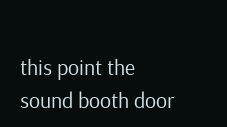this point the sound booth door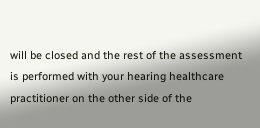will be closed and the rest of the assessment is performed with your hearing healthcare practitioner on the other side of the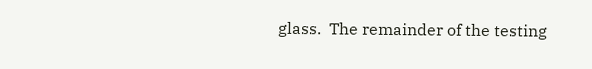glass.  The remainder of the testing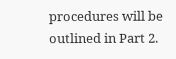procedures will be outlined in Part 2.